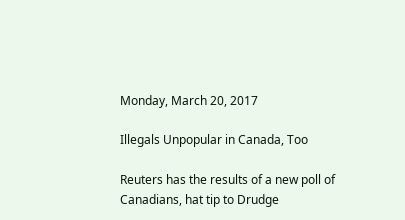Monday, March 20, 2017

Illegals Unpopular in Canada, Too

Reuters has the results of a new poll of Canadians, hat tip to Drudge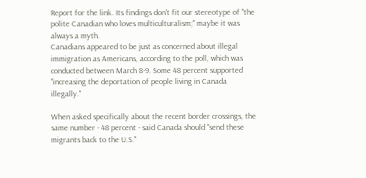Report for the link. Its findings don't fit our stereotype of "the polite Canadian who loves multiculturalism;" maybe it was always a myth.
Canadians appeared to be just as concerned about illegal immigration as Americans, according to the poll, which was conducted between March 8-9. Some 48 percent supported "increasing the deportation of people living in Canada illegally."

When asked specifically about the recent border crossings, the same number - 48 percent - said Canada should "send these migrants back to the U.S."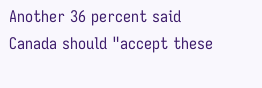Another 36 percent said Canada should "accept these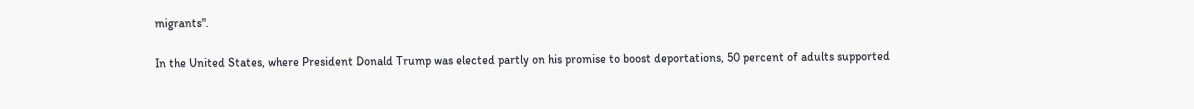migrants".

In the United States, where President Donald Trump was elected partly on his promise to boost deportations, 50 percent of adults supported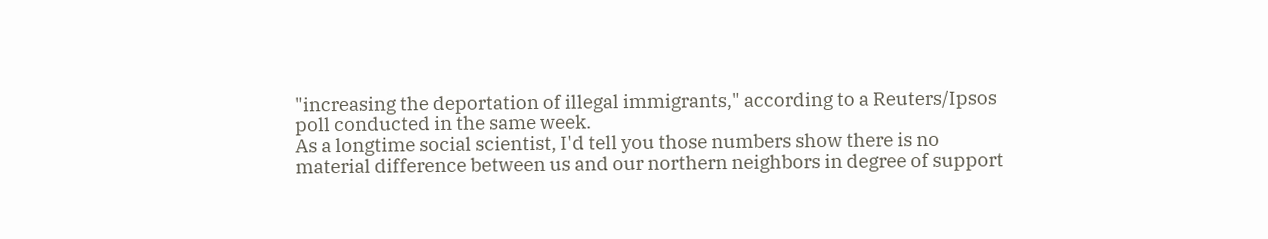"increasing the deportation of illegal immigrants," according to a Reuters/Ipsos poll conducted in the same week.
As a longtime social scientist, I'd tell you those numbers show there is no material difference between us and our northern neighbors in degree of support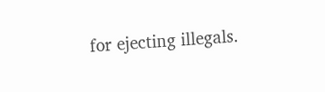for ejecting illegals.